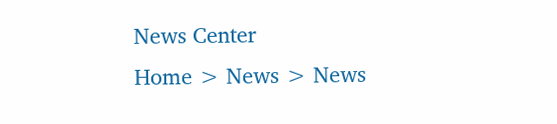News Center
Home > News > News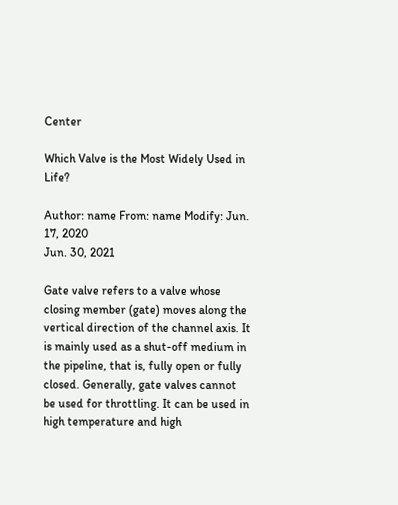Center

Which Valve is the Most Widely Used in Life?

Author: name From: name Modify: Jun. 17, 2020
Jun. 30, 2021

Gate valve refers to a valve whose closing member (gate) moves along the vertical direction of the channel axis. It is mainly used as a shut-off medium in the pipeline, that is, fully open or fully closed. Generally, gate valves cannot be used for throttling. It can be used in high temperature and high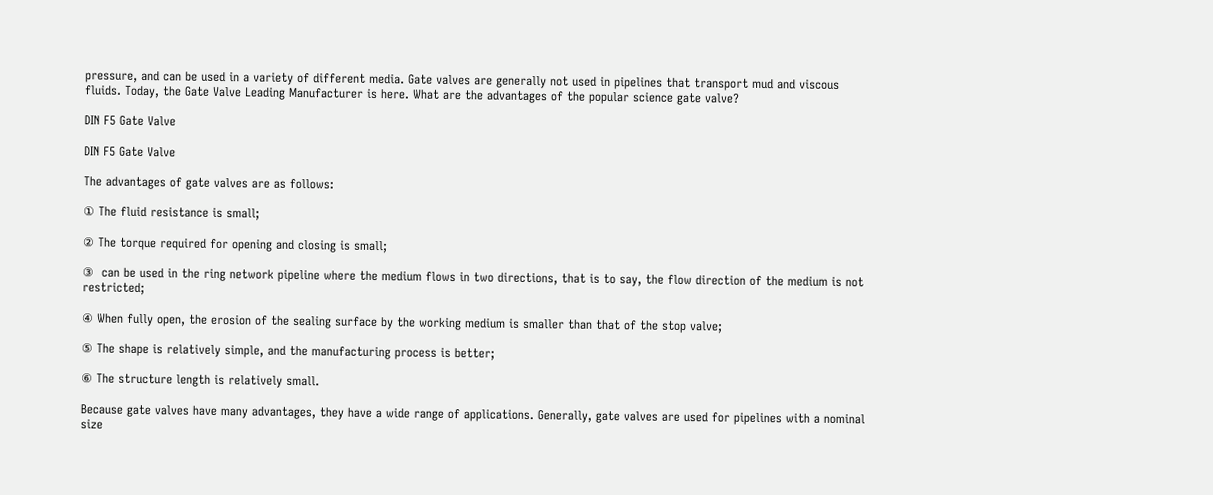pressure, and can be used in a variety of different media. Gate valves are generally not used in pipelines that transport mud and viscous fluids. Today, the Gate Valve Leading Manufacturer is here. What are the advantages of the popular science gate valve?

DIN F5 Gate Valve

DIN F5 Gate Valve

The advantages of gate valves are as follows:

① The fluid resistance is small;

② The torque required for opening and closing is small;

③  can be used in the ring network pipeline where the medium flows in two directions, that is to say, the flow direction of the medium is not restricted;

④ When fully open, the erosion of the sealing surface by the working medium is smaller than that of the stop valve;

⑤ The shape is relatively simple, and the manufacturing process is better;

⑥ The structure length is relatively small.

Because gate valves have many advantages, they have a wide range of applications. Generally, gate valves are used for pipelines with a nominal size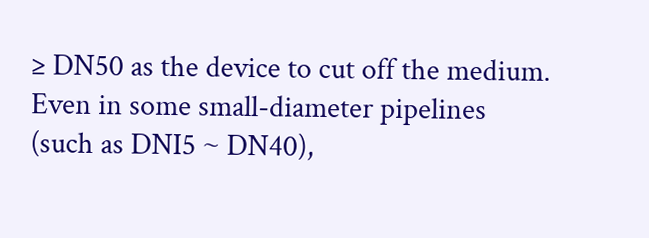≥ DN50 as the device to cut off the medium. Even in some small-diameter pipelines (such as DNI5 ~ DN40),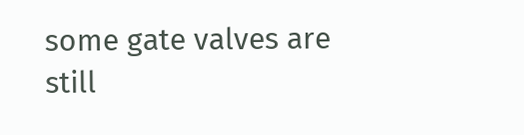some gate valves are still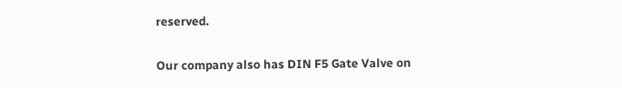reserved.

Our company also has DIN F5 Gate Valve on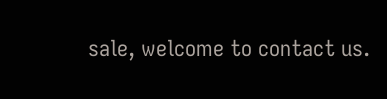sale, welcome to contact us.